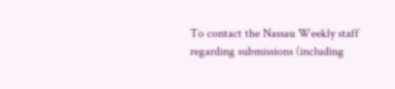To contact the Nassau Weekly staff regarding submissions (including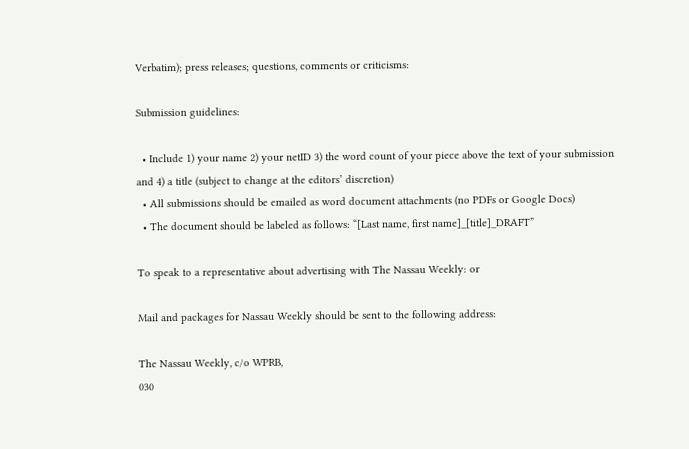Verbatim); press releases; questions, comments or criticisms:

Submission guidelines:

  • Include 1) your name 2) your netID 3) the word count of your piece above the text of your submission and 4) a title (subject to change at the editors’ discretion)
  • All submissions should be emailed as word document attachments (no PDFs or Google Docs)
  • The document should be labeled as follows: “[Last name, first name]_[title]_DRAFT”

To speak to a representative about advertising with The Nassau Weekly: or

Mail and packages for Nassau Weekly should be sent to the following address:

The Nassau Weekly, c/o WPRB,
030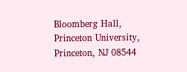Bloomberg Hall,
Princeton University,
Princeton, NJ 08544